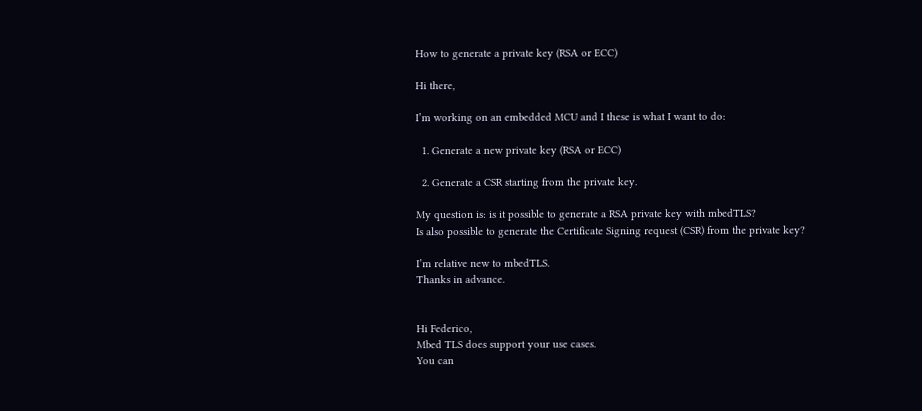How to generate a private key (RSA or ECC)

Hi there,

I’m working on an embedded MCU and I these is what I want to do:

  1. Generate a new private key (RSA or ECC)

  2. Generate a CSR starting from the private key.

My question is: is it possible to generate a RSA private key with mbedTLS?
Is also possible to generate the Certificate Signing request (CSR) from the private key?

I’m relative new to mbedTLS.
Thanks in advance.


Hi Federico,
Mbed TLS does support your use cases.
You can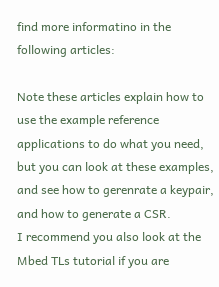find more informatino in the following articles:

Note these articles explain how to use the example reference applications to do what you need, but you can look at these examples, and see how to gerenrate a keypair, and how to generate a CSR.
I recommend you also look at the Mbed TLs tutorial if you are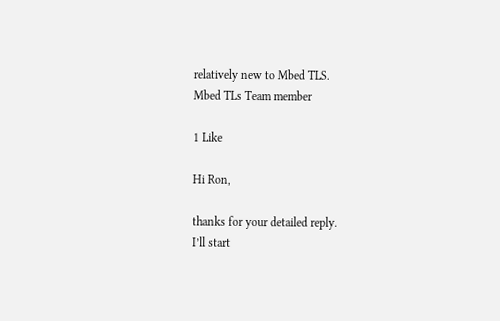relatively new to Mbed TLS.
Mbed TLs Team member

1 Like

Hi Ron,

thanks for your detailed reply.
I’ll start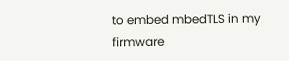to embed mbedTLS in my firmware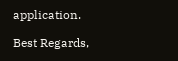application.

Best Regards,